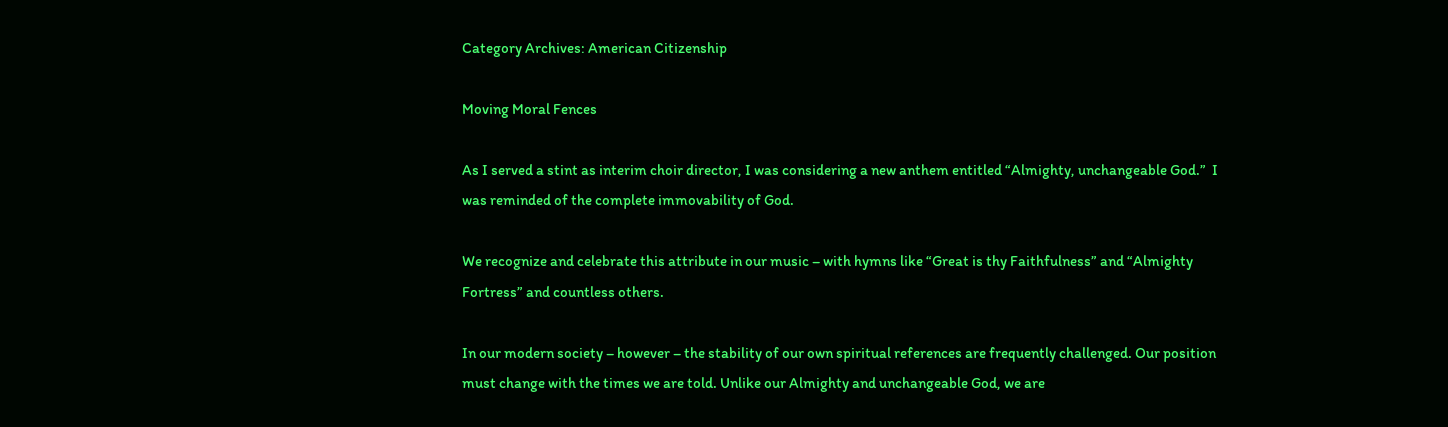Category Archives: American Citizenship

Moving Moral Fences

As I served a stint as interim choir director, I was considering a new anthem entitled “Almighty, unchangeable God.”  I was reminded of the complete immovability of God.

We recognize and celebrate this attribute in our music – with hymns like “Great is thy Faithfulness” and “Almighty Fortress” and countless others.

In our modern society – however – the stability of our own spiritual references are frequently challenged. Our position must change with the times we are told. Unlike our Almighty and unchangeable God, we are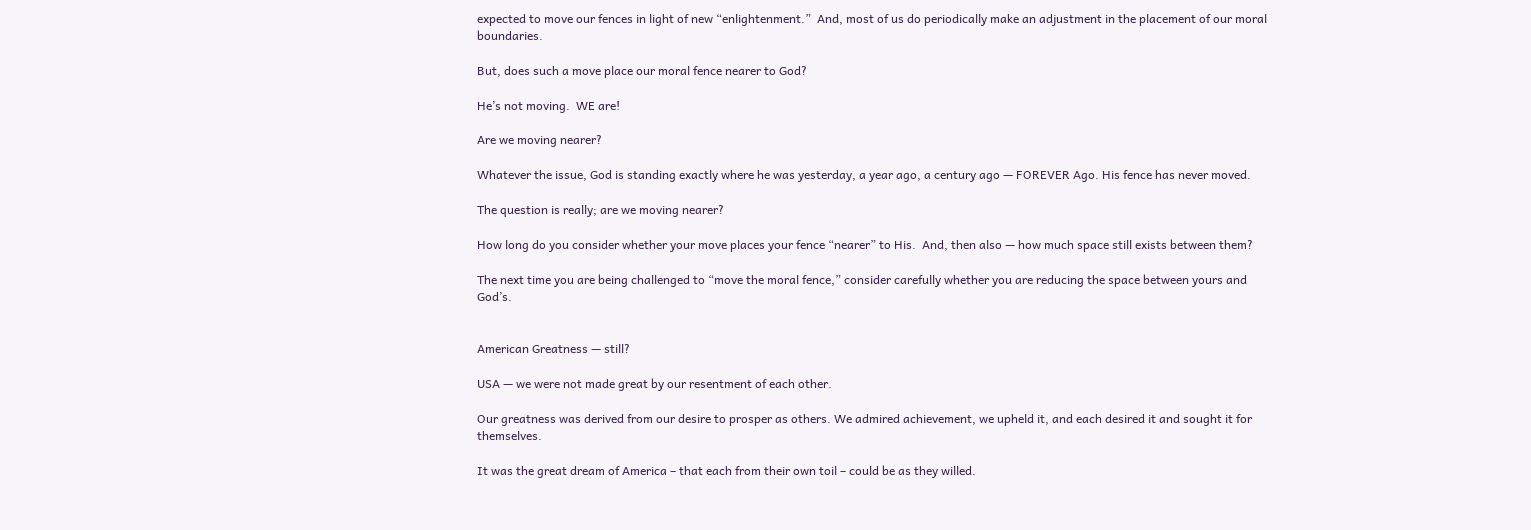expected to move our fences in light of new “enlightenment.”  And, most of us do periodically make an adjustment in the placement of our moral boundaries.

But, does such a move place our moral fence nearer to God?

He’s not moving.  WE are!

Are we moving nearer?

Whatever the issue, God is standing exactly where he was yesterday, a year ago, a century ago — FOREVER Ago. His fence has never moved.

The question is really; are we moving nearer?

How long do you consider whether your move places your fence “nearer” to His.  And, then also — how much space still exists between them?

The next time you are being challenged to “move the moral fence,” consider carefully whether you are reducing the space between yours and God’s.


American Greatness — still?

USA — we were not made great by our resentment of each other.

Our greatness was derived from our desire to prosper as others. We admired achievement, we upheld it, and each desired it and sought it for themselves.

It was the great dream of America – that each from their own toil – could be as they willed.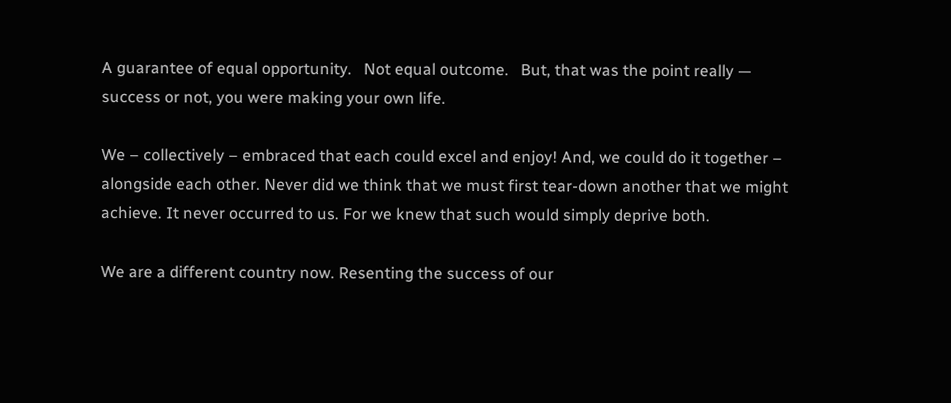A guarantee of equal opportunity.   Not equal outcome.   But, that was the point really — success or not, you were making your own life.

We – collectively – embraced that each could excel and enjoy! And, we could do it together – alongside each other. Never did we think that we must first tear-down another that we might achieve. It never occurred to us. For we knew that such would simply deprive both.

We are a different country now. Resenting the success of our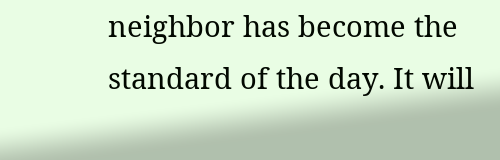neighbor has become the standard of the day. It will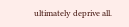ultimately deprive all.